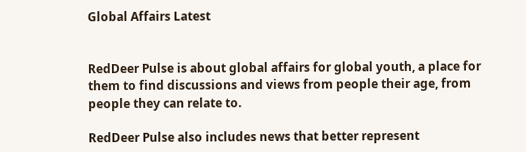Global Affairs Latest


RedDeer Pulse is about global affairs for global youth, a place for them to find discussions and views from people their age, from people they can relate to.

RedDeer Pulse also includes news that better represent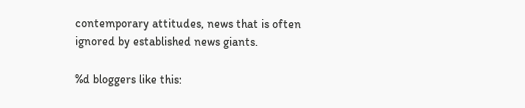contemporary attitudes, news that is often ignored by established news giants.

%d bloggers like this: